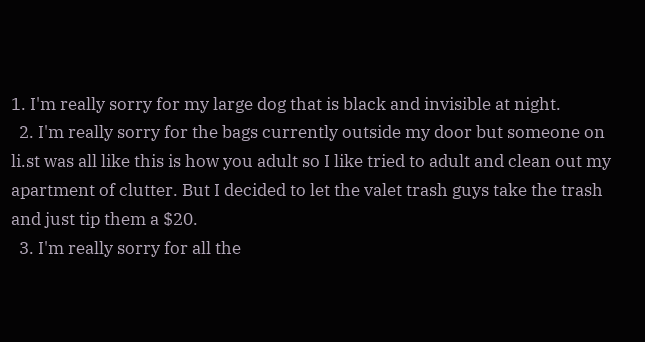1. I'm really sorry for my large dog that is black and invisible at night.
  2. I'm really sorry for the bags currently outside my door but someone on li.st was all like this is how you adult so I like tried to adult and clean out my apartment of clutter. But I decided to let the valet trash guys take the trash and just tip them a $20.
  3. I'm really sorry for all the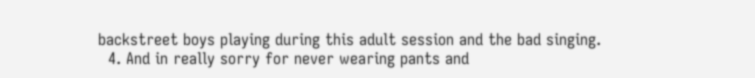backstreet boys playing during this adult session and the bad singing.
  4. And in really sorry for never wearing pants and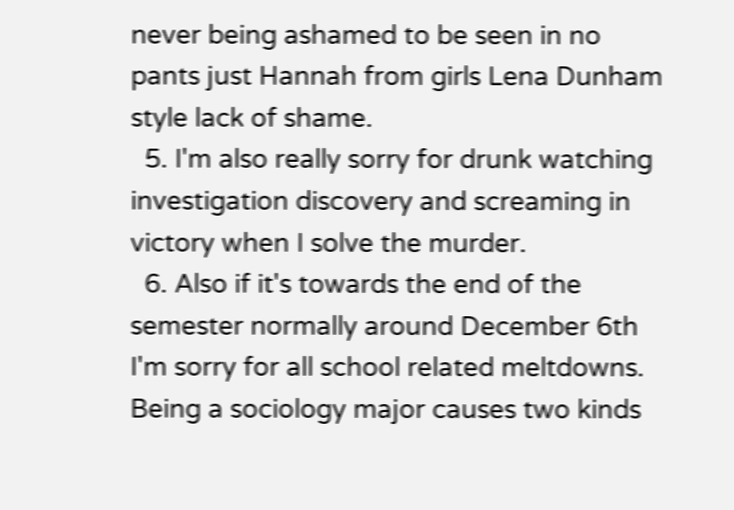never being ashamed to be seen in no pants just Hannah from girls Lena Dunham style lack of shame.
  5. I'm also really sorry for drunk watching investigation discovery and screaming in victory when I solve the murder.
  6. Also if it's towards the end of the semester normally around December 6th I'm sorry for all school related meltdowns. Being a sociology major causes two kinds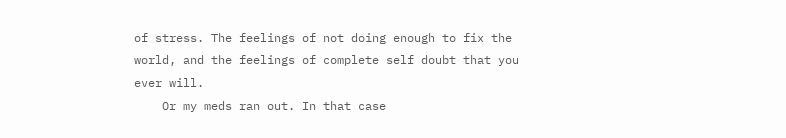of stress. The feelings of not doing enough to fix the world, and the feelings of complete self doubt that you ever will.
    Or my meds ran out. In that case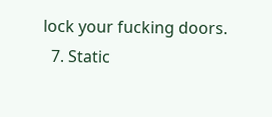lock your fucking doors.
  7. Static